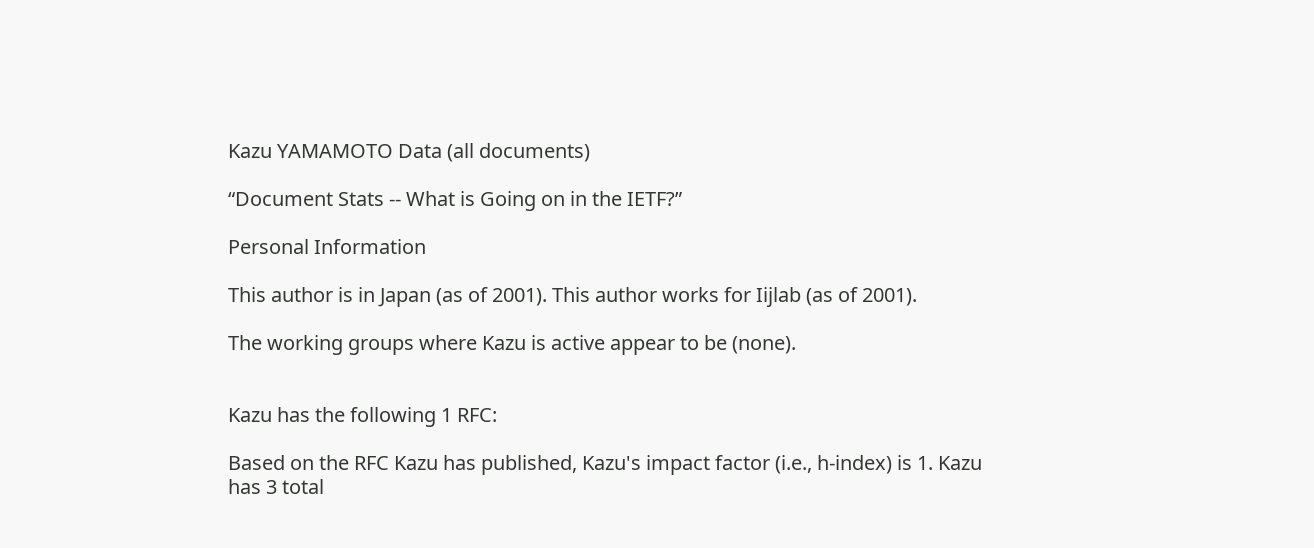Kazu YAMAMOTO Data (all documents)

“Document Stats -- What is Going on in the IETF?”

Personal Information

This author is in Japan (as of 2001). This author works for Iijlab (as of 2001).

The working groups where Kazu is active appear to be (none).


Kazu has the following 1 RFC:

Based on the RFC Kazu has published, Kazu's impact factor (i.e., h-index) is 1. Kazu has 3 total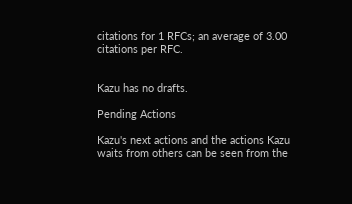citations for 1 RFCs; an average of 3.00 citations per RFC.


Kazu has no drafts.

Pending Actions

Kazu's next actions and the actions Kazu waits from others can be seen from the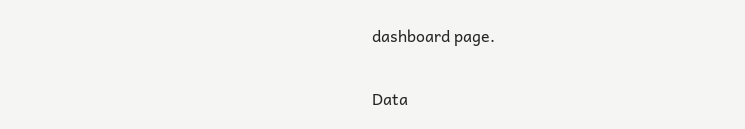dashboard page.

Data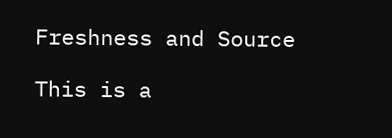Freshness and Source

This is a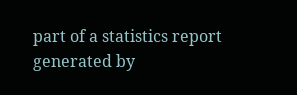part of a statistics report generated by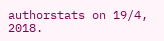authorstats on 19/4, 2018.